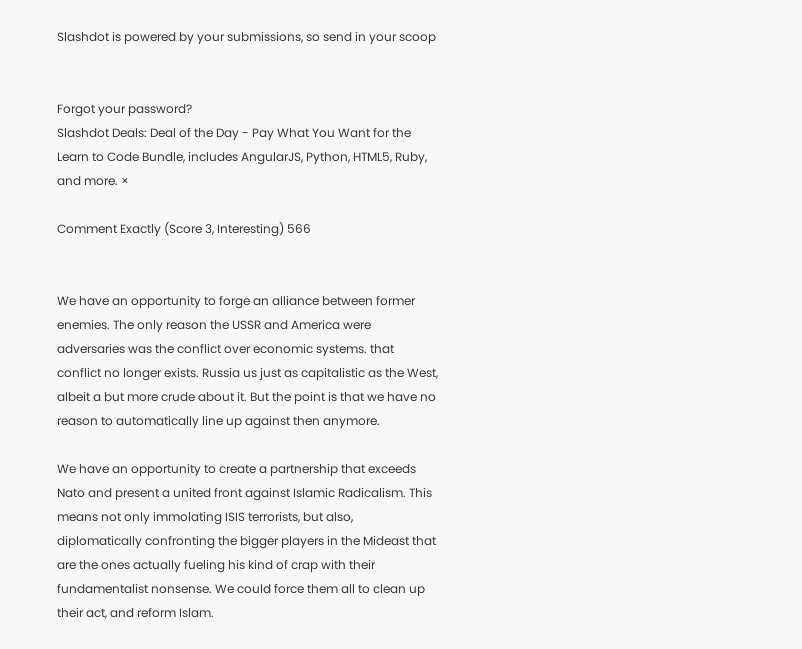Slashdot is powered by your submissions, so send in your scoop


Forgot your password?
Slashdot Deals: Deal of the Day - Pay What You Want for the Learn to Code Bundle, includes AngularJS, Python, HTML5, Ruby, and more. ×

Comment Exactly (Score 3, Interesting) 566


We have an opportunity to forge an alliance between former enemies. The only reason the USSR and America were adversaries was the conflict over economic systems. that conflict no longer exists. Russia us just as capitalistic as the West, albeit a but more crude about it. But the point is that we have no reason to automatically line up against then anymore.

We have an opportunity to create a partnership that exceeds Nato and present a united front against Islamic Radicalism. This means not only immolating ISIS terrorists, but also, diplomatically confronting the bigger players in the Mideast that are the ones actually fueling his kind of crap with their fundamentalist nonsense. We could force them all to clean up their act, and reform Islam.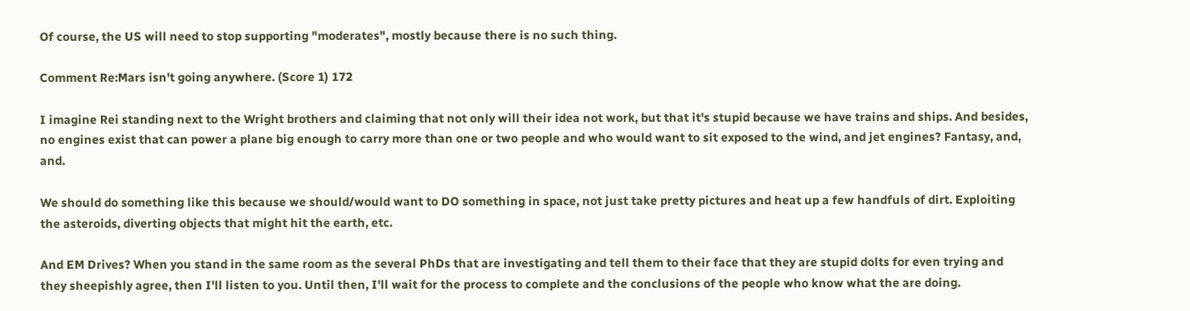Of course, the US will need to stop supporting "moderates", mostly because there is no such thing.

Comment Re:Mars isn't going anywhere. (Score 1) 172

I imagine Rei standing next to the Wright brothers and claiming that not only will their idea not work, but that it's stupid because we have trains and ships. And besides, no engines exist that can power a plane big enough to carry more than one or two people and who would want to sit exposed to the wind, and jet engines? Fantasy, and, and.

We should do something like this because we should/would want to DO something in space, not just take pretty pictures and heat up a few handfuls of dirt. Exploiting the asteroids, diverting objects that might hit the earth, etc.

And EM Drives? When you stand in the same room as the several PhDs that are investigating and tell them to their face that they are stupid dolts for even trying and they sheepishly agree, then I'll listen to you. Until then, I'll wait for the process to complete and the conclusions of the people who know what the are doing.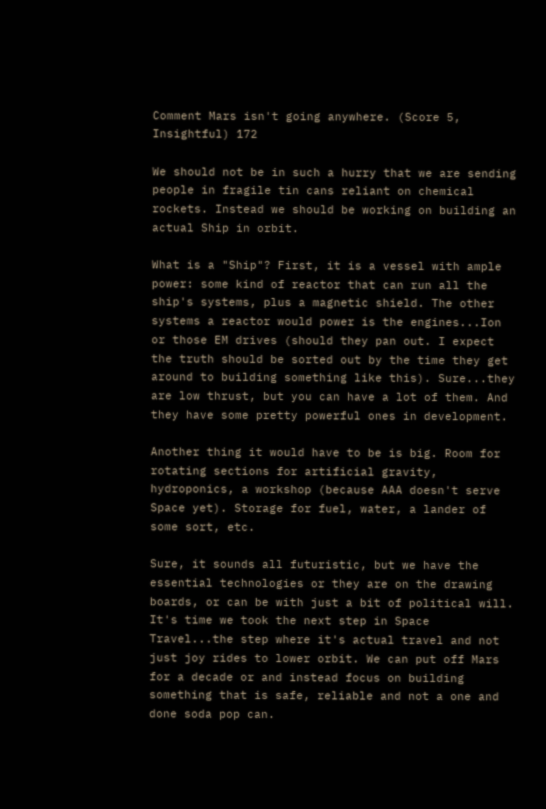Comment Mars isn't going anywhere. (Score 5, Insightful) 172

We should not be in such a hurry that we are sending people in fragile tin cans reliant on chemical rockets. Instead we should be working on building an actual Ship in orbit.

What is a "Ship"? First, it is a vessel with ample power: some kind of reactor that can run all the ship's systems, plus a magnetic shield. The other systems a reactor would power is the engines...Ion or those EM drives (should they pan out. I expect the truth should be sorted out by the time they get around to building something like this). Sure...they are low thrust, but you can have a lot of them. And they have some pretty powerful ones in development.

Another thing it would have to be is big. Room for rotating sections for artificial gravity, hydroponics, a workshop (because AAA doesn't serve Space yet). Storage for fuel, water, a lander of some sort, etc.

Sure, it sounds all futuristic, but we have the essential technologies or they are on the drawing boards, or can be with just a bit of political will. It's time we took the next step in Space Travel...the step where it's actual travel and not just joy rides to lower orbit. We can put off Mars for a decade or and instead focus on building something that is safe, reliable and not a one and done soda pop can.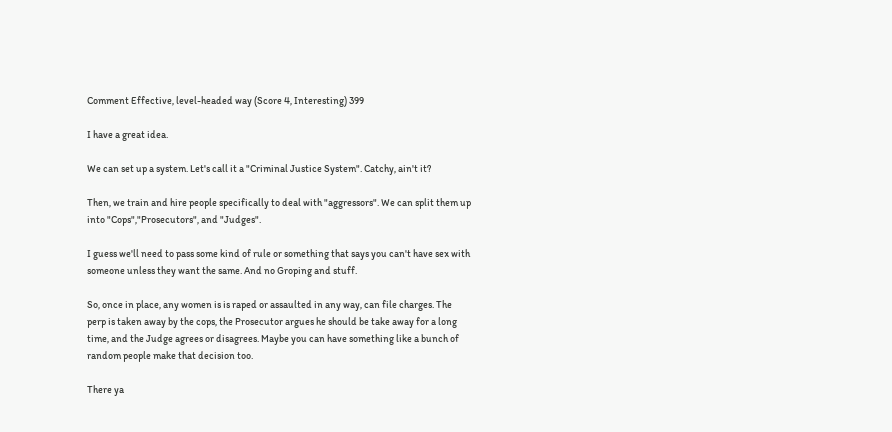Comment Effective, level-headed way (Score 4, Interesting) 399

I have a great idea.

We can set up a system. Let's call it a "Criminal Justice System". Catchy, ain't it?

Then, we train and hire people specifically to deal with "aggressors". We can split them up into "Cops","Prosecutors", and "Judges".

I guess we'll need to pass some kind of rule or something that says you can't have sex with someone unless they want the same. And no Groping and stuff.

So, once in place, any women is is raped or assaulted in any way, can file charges. The perp is taken away by the cops, the Prosecutor argues he should be take away for a long time, and the Judge agrees or disagrees. Maybe you can have something like a bunch of random people make that decision too.

There ya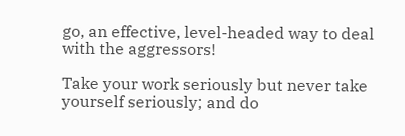go, an effective, level-headed way to deal with the aggressors!

Take your work seriously but never take yourself seriously; and do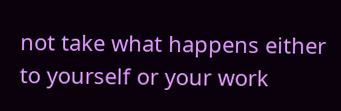not take what happens either to yourself or your work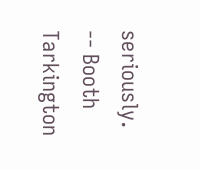seriously. -- Booth Tarkington